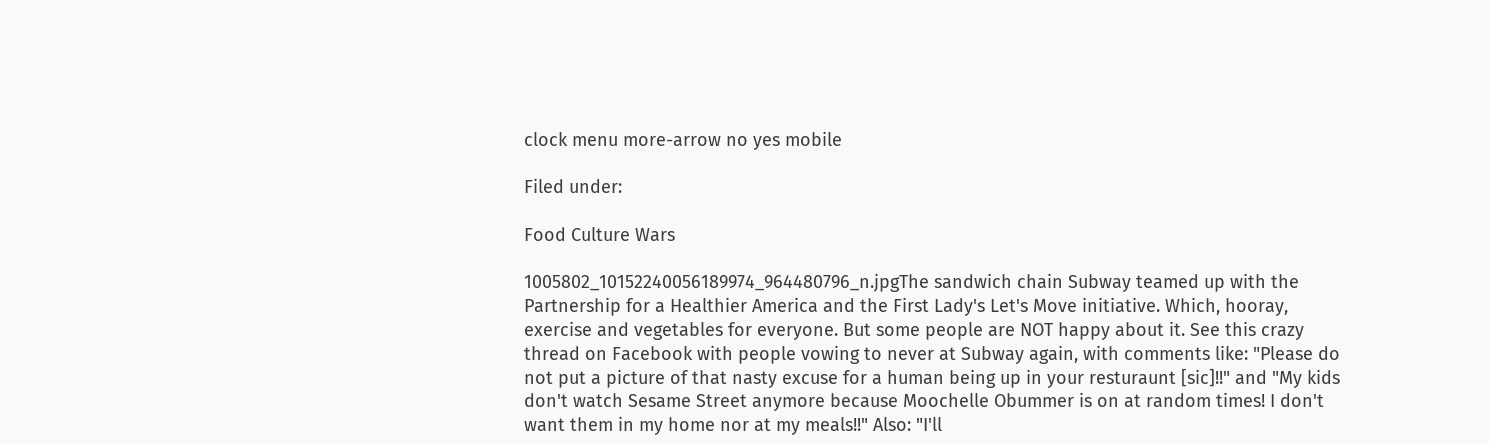clock menu more-arrow no yes mobile

Filed under:

Food Culture Wars

1005802_10152240056189974_964480796_n.jpgThe sandwich chain Subway teamed up with the Partnership for a Healthier America and the First Lady's Let's Move initiative. Which, hooray, exercise and vegetables for everyone. But some people are NOT happy about it. See this crazy thread on Facebook with people vowing to never at Subway again, with comments like: "Please do not put a picture of that nasty excuse for a human being up in your resturaunt [sic]!!" and "My kids don't watch Sesame Street anymore because Moochelle Obummer is on at random times! I don't want them in my home nor at my meals!!" Also: "I'll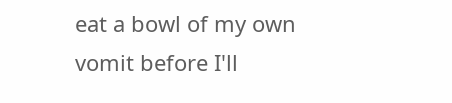eat a bowl of my own vomit before I'll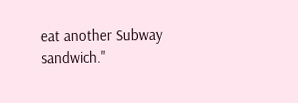eat another Subway sandwich."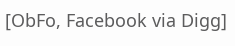[ObFo, Facebook via Digg]